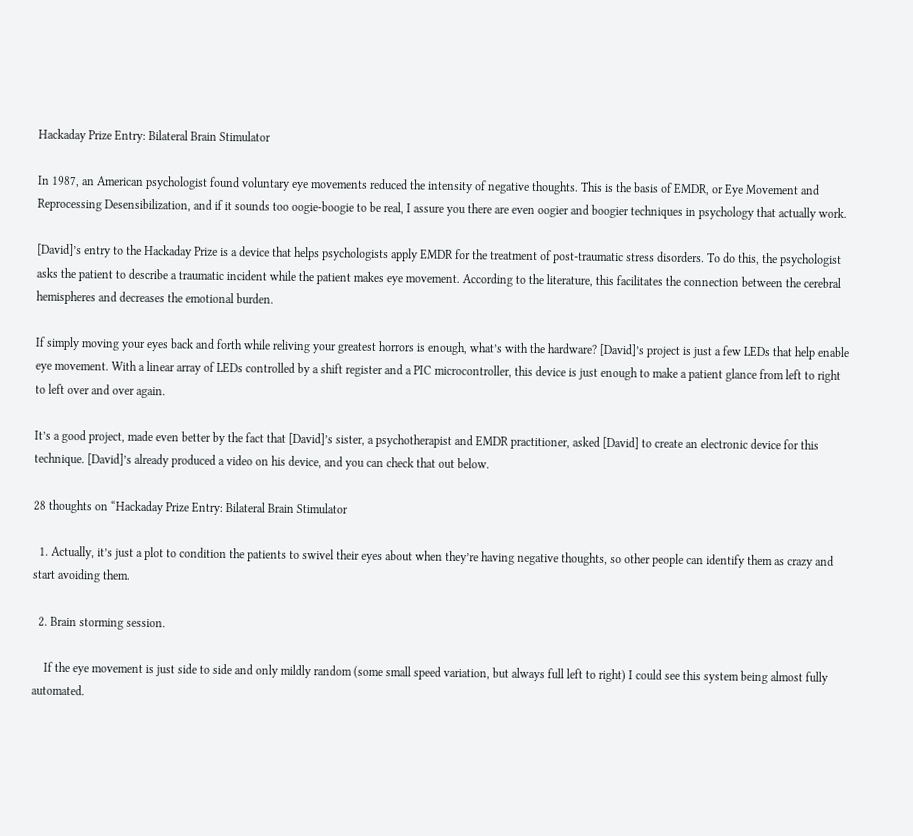Hackaday Prize Entry: Bilateral Brain Stimulator

In 1987, an American psychologist found voluntary eye movements reduced the intensity of negative thoughts. This is the basis of EMDR, or Eye Movement and Reprocessing Desensibilization, and if it sounds too oogie-boogie to be real, I assure you there are even oogier and boogier techniques in psychology that actually work.

[David]’s entry to the Hackaday Prize is a device that helps psychologists apply EMDR for the treatment of post-traumatic stress disorders. To do this, the psychologist asks the patient to describe a traumatic incident while the patient makes eye movement. According to the literature, this facilitates the connection between the cerebral hemispheres and decreases the emotional burden.

If simply moving your eyes back and forth while reliving your greatest horrors is enough, what’s with the hardware? [David]’s project is just a few LEDs that help enable eye movement. With a linear array of LEDs controlled by a shift register and a PIC microcontroller, this device is just enough to make a patient glance from left to right to left over and over again.

It’s a good project, made even better by the fact that [David]’s sister, a psychotherapist and EMDR practitioner, asked [David] to create an electronic device for this technique. [David]’s already produced a video on his device, and you can check that out below.

28 thoughts on “Hackaday Prize Entry: Bilateral Brain Stimulator

  1. Actually, it’s just a plot to condition the patients to swivel their eyes about when they’re having negative thoughts, so other people can identify them as crazy and start avoiding them.

  2. Brain storming session.

    If the eye movement is just side to side and only mildly random (some small speed variation, but always full left to right) I could see this system being almost fully automated.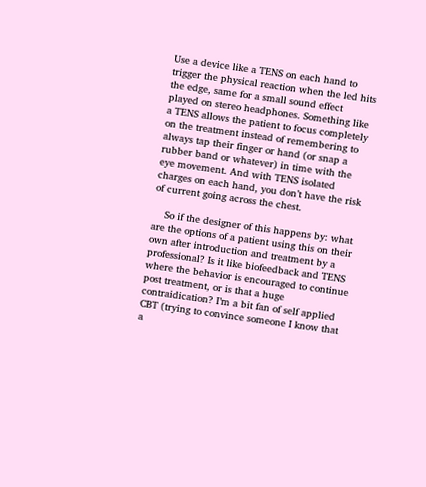Use a device like a TENS on each hand to trigger the physical reaction when the led hits the edge, same for a small sound effect played on stereo headphones. Something like a TENS allows the patient to focus completely on the treatment instead of remembering to always tap their finger or hand (or snap a rubber band or whatever) in time with the eye movement. And with TENS isolated charges on each hand, you don’t have the risk of current going across the chest.

    So if the designer of this happens by: what are the options of a patient using this on their own after introduction and treatment by a professional? Is it like biofeedback and TENS where the behavior is encouraged to continue post treatment, or is that a huge contraidication? I’m a bit fan of self applied CBT (trying to convince someone I know that a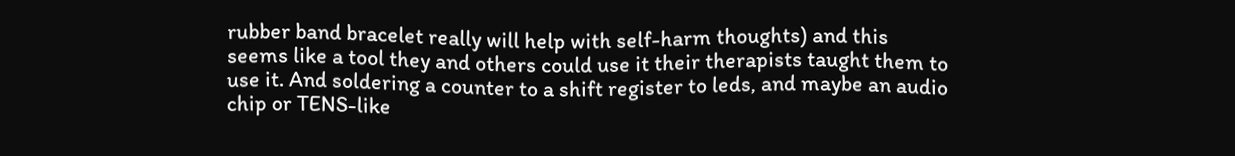rubber band bracelet really will help with self-harm thoughts) and this seems like a tool they and others could use it their therapists taught them to use it. And soldering a counter to a shift register to leds, and maybe an audio chip or TENS-like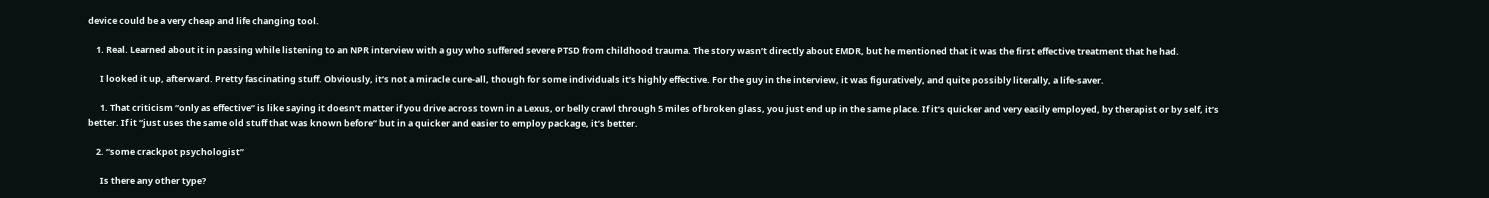device could be a very cheap and life changing tool.

    1. Real. Learned about it in passing while listening to an NPR interview with a guy who suffered severe PTSD from childhood trauma. The story wasn’t directly about EMDR, but he mentioned that it was the first effective treatment that he had.

      I looked it up, afterward. Pretty fascinating stuff. Obviously, it’s not a miracle cure-all, though for some individuals it’s highly effective. For the guy in the interview, it was figuratively, and quite possibly literally, a life-saver.

      1. That criticism “only as effective” is like saying it doesn’t matter if you drive across town in a Lexus, or belly crawl through 5 miles of broken glass, you just end up in the same place. If it’s quicker and very easily employed, by therapist or by self, it’s better. If it “just uses the same old stuff that was known before” but in a quicker and easier to employ package, it’s better.

    2. “some crackpot psychologist”

      Is there any other type?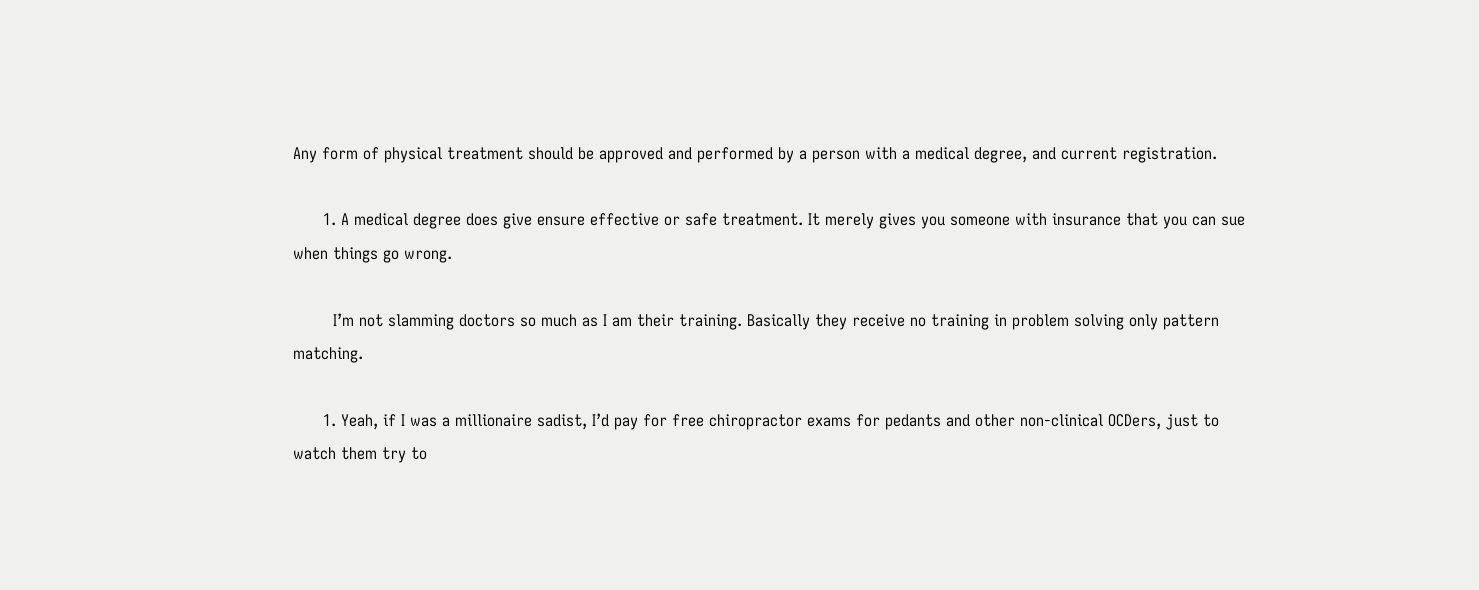Any form of physical treatment should be approved and performed by a person with a medical degree, and current registration.

      1. A medical degree does give ensure effective or safe treatment. It merely gives you someone with insurance that you can sue when things go wrong.

        I’m not slamming doctors so much as I am their training. Basically they receive no training in problem solving only pattern matching.

      1. Yeah, if I was a millionaire sadist, I’d pay for free chiropractor exams for pedants and other non-clinical OCDers, just to watch them try to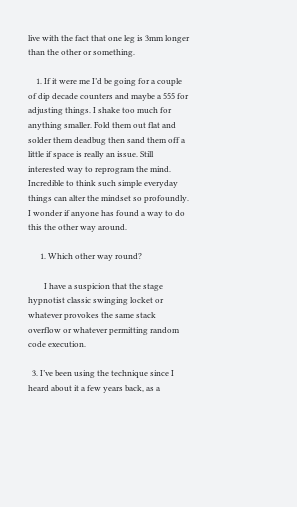live with the fact that one leg is 3mm longer than the other or something.

    1. If it were me I’d be going for a couple of dip decade counters and maybe a 555 for adjusting things. I shake too much for anything smaller. Fold them out flat and solder them deadbug then sand them off a little if space is really an issue. Still interested way to reprogram the mind. Incredible to think such simple everyday things can alter the mindset so profoundly. I wonder if anyone has found a way to do this the other way around.

      1. Which other way round?

        I have a suspicion that the stage hypnotist classic swinging locket or whatever provokes the same stack overflow or whatever permitting random code execution.

  3. I’ve been using the technique since I heard about it a few years back, as a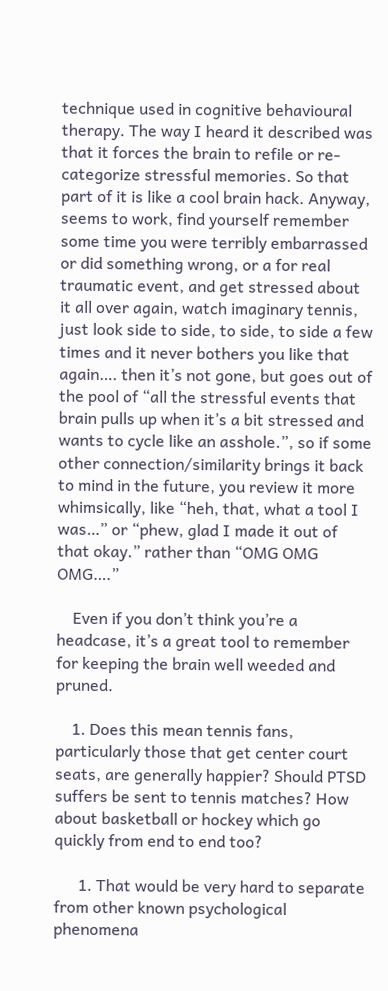technique used in cognitive behavioural therapy. The way I heard it described was that it forces the brain to refile or re-categorize stressful memories. So that part of it is like a cool brain hack. Anyway, seems to work, find yourself remember some time you were terribly embarrassed or did something wrong, or a for real traumatic event, and get stressed about it all over again, watch imaginary tennis, just look side to side, to side, to side a few times and it never bothers you like that again…. then it’s not gone, but goes out of the pool of “all the stressful events that brain pulls up when it’s a bit stressed and wants to cycle like an asshole.”, so if some other connection/similarity brings it back to mind in the future, you review it more whimsically, like “heh, that, what a tool I was…” or “phew, glad I made it out of that okay.” rather than “OMG OMG OMG….”

    Even if you don’t think you’re a headcase, it’s a great tool to remember for keeping the brain well weeded and pruned.

    1. Does this mean tennis fans, particularly those that get center court seats, are generally happier? Should PTSD suffers be sent to tennis matches? How about basketball or hockey which go quickly from end to end too?

      1. That would be very hard to separate from other known psychological phenomena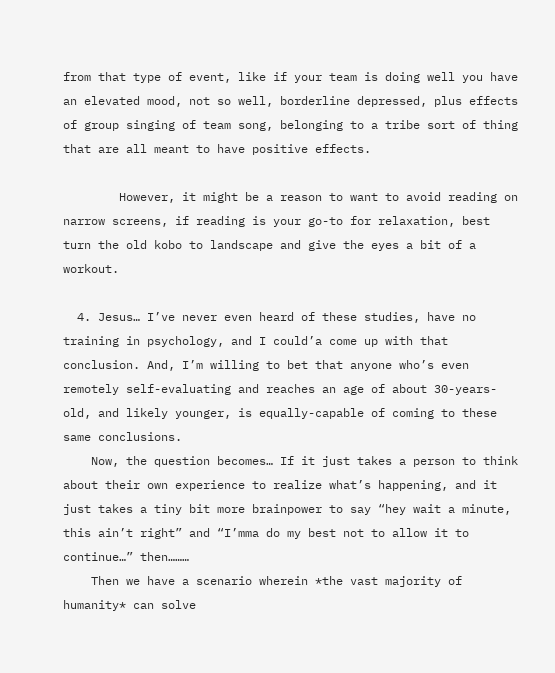from that type of event, like if your team is doing well you have an elevated mood, not so well, borderline depressed, plus effects of group singing of team song, belonging to a tribe sort of thing that are all meant to have positive effects.

        However, it might be a reason to want to avoid reading on narrow screens, if reading is your go-to for relaxation, best turn the old kobo to landscape and give the eyes a bit of a workout.

  4. Jesus… I’ve never even heard of these studies, have no training in psychology, and I could’a come up with that conclusion. And, I’m willing to bet that anyone who’s even remotely self-evaluating and reaches an age of about 30-years-old, and likely younger, is equally-capable of coming to these same conclusions.
    Now, the question becomes… If it just takes a person to think about their own experience to realize what’s happening, and it just takes a tiny bit more brainpower to say “hey wait a minute, this ain’t right” and “I’mma do my best not to allow it to continue…” then………
    Then we have a scenario wherein *the vast majority of humanity* can solve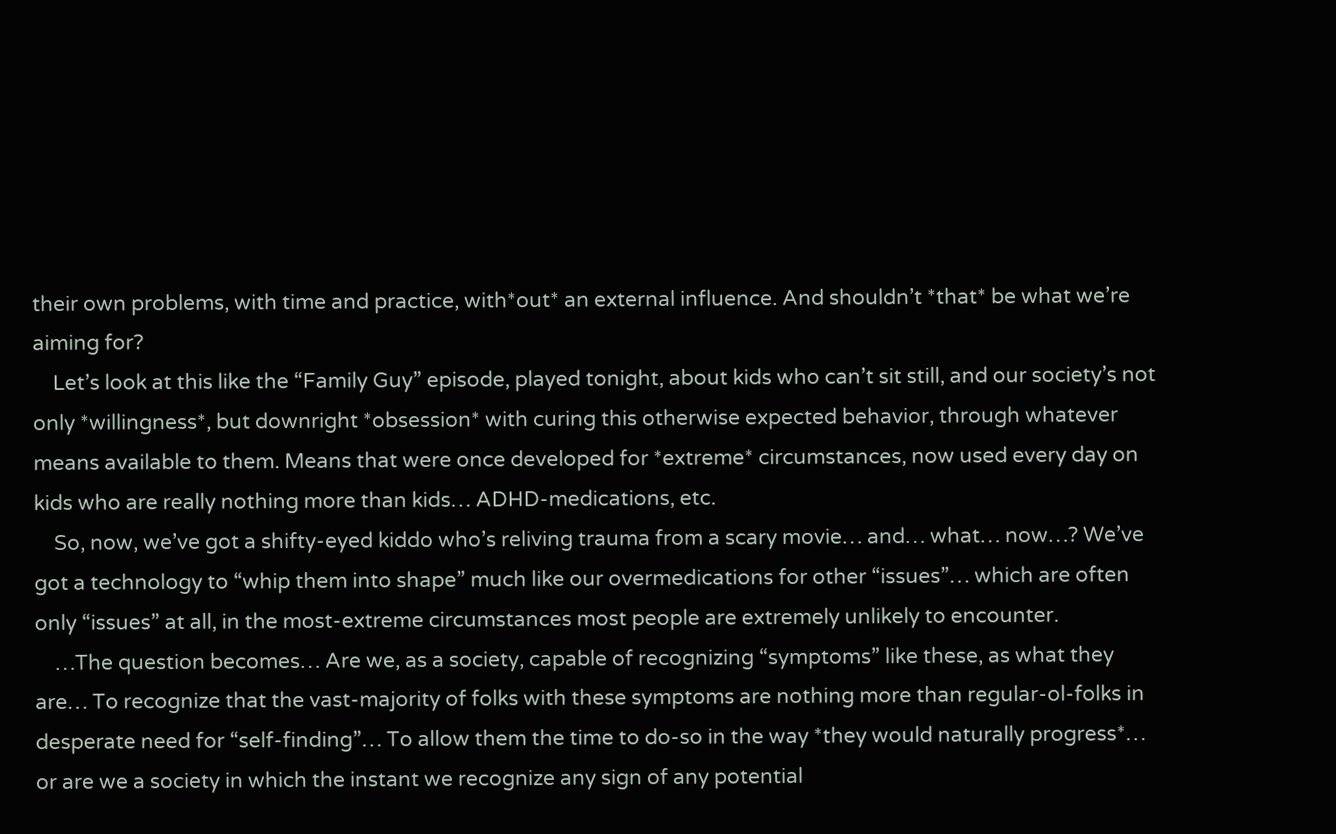their own problems, with time and practice, with*out* an external influence. And shouldn’t *that* be what we’re aiming for?
    Let’s look at this like the “Family Guy” episode, played tonight, about kids who can’t sit still, and our society’s not only *willingness*, but downright *obsession* with curing this otherwise expected behavior, through whatever means available to them. Means that were once developed for *extreme* circumstances, now used every day on kids who are really nothing more than kids… ADHD-medications, etc.
    So, now, we’ve got a shifty-eyed kiddo who’s reliving trauma from a scary movie… and… what… now…? We’ve got a technology to “whip them into shape” much like our overmedications for other “issues”… which are often only “issues” at all, in the most-extreme circumstances most people are extremely unlikely to encounter.
    …The question becomes… Are we, as a society, capable of recognizing “symptoms” like these, as what they are… To recognize that the vast-majority of folks with these symptoms are nothing more than regular-ol-folks in desperate need for “self-finding”… To allow them the time to do-so in the way *they would naturally progress*… or are we a society in which the instant we recognize any sign of any potential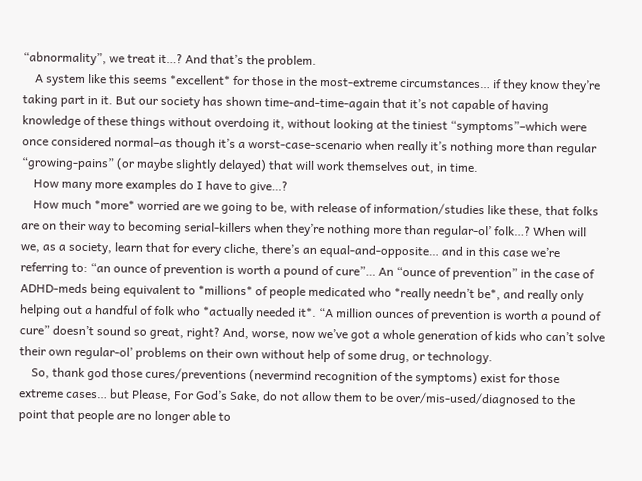“abnormality”, we treat it…? And that’s the problem.
    A system like this seems *excellent* for those in the most-extreme circumstances… if they know they’re taking part in it. But our society has shown time-and-time-again that it’s not capable of having knowledge of these things without overdoing it, without looking at the tiniest “symptoms”–which were once considered normal–as though it’s a worst-case-scenario when really it’s nothing more than regular “growing-pains” (or maybe slightly delayed) that will work themselves out, in time.
    How many more examples do I have to give…?
    How much *more* worried are we going to be, with release of information/studies like these, that folks are on their way to becoming serial-killers when they’re nothing more than regular-ol’ folk…? When will we, as a society, learn that for every cliche, there’s an equal-and-opposite… and in this case we’re referring to: “an ounce of prevention is worth a pound of cure”… An “ounce of prevention” in the case of ADHD-meds being equivalent to *millions* of people medicated who *really needn’t be*, and really only helping out a handful of folk who *actually needed it*. “A million ounces of prevention is worth a pound of cure” doesn’t sound so great, right? And, worse, now we’ve got a whole generation of kids who can’t solve their own regular-ol’ problems on their own without help of some drug, or technology.
    So, thank god those cures/preventions (nevermind recognition of the symptoms) exist for those extreme cases… but Please, For God’s Sake, do not allow them to be over/mis-used/diagnosed to the point that people are no longer able to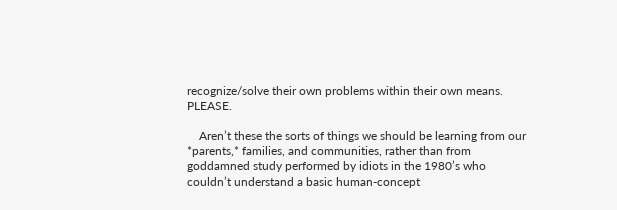recognize/solve their own problems within their own means. PLEASE.

    Aren’t these the sorts of things we should be learning from our *parents,* families, and communities, rather than from goddamned study performed by idiots in the 1980’s who couldn’t understand a basic human-concept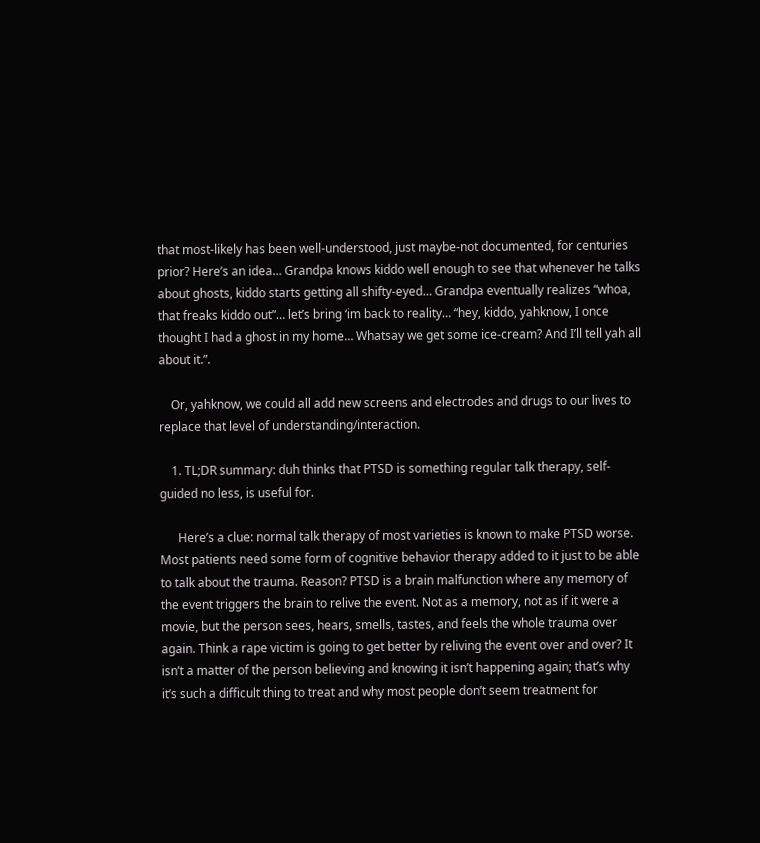that most-likely has been well-understood, just maybe-not documented, for centuries prior? Here’s an idea… Grandpa knows kiddo well enough to see that whenever he talks about ghosts, kiddo starts getting all shifty-eyed… Grandpa eventually realizes “whoa, that freaks kiddo out”… let’s bring ‘im back to reality… “hey, kiddo, yahknow, I once thought I had a ghost in my home… Whatsay we get some ice-cream? And I’ll tell yah all about it.”.

    Or, yahknow, we could all add new screens and electrodes and drugs to our lives to replace that level of understanding/interaction.

    1. TL;DR summary: duh thinks that PTSD is something regular talk therapy, self-guided no less, is useful for.

      Here’s a clue: normal talk therapy of most varieties is known to make PTSD worse. Most patients need some form of cognitive behavior therapy added to it just to be able to talk about the trauma. Reason? PTSD is a brain malfunction where any memory of the event triggers the brain to relive the event. Not as a memory, not as if it were a movie, but the person sees, hears, smells, tastes, and feels the whole trauma over again. Think a rape victim is going to get better by reliving the event over and over? It isn’t a matter of the person believing and knowing it isn’t happening again; that’s why it’s such a difficult thing to treat and why most people don’t seem treatment for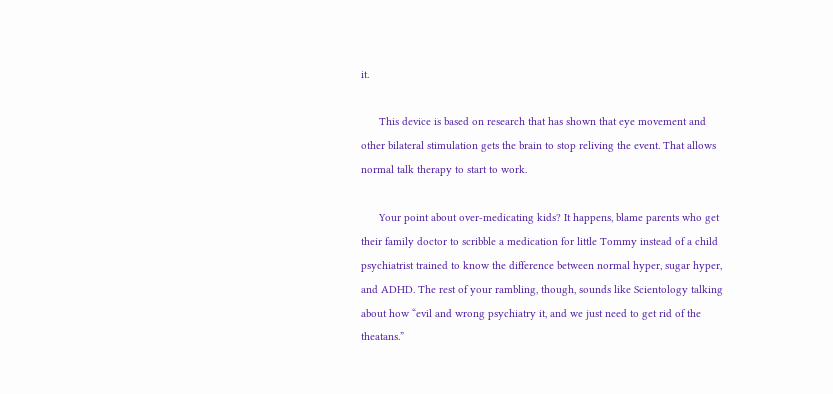it.

      This device is based on research that has shown that eye movement and other bilateral stimulation gets the brain to stop reliving the event. That allows normal talk therapy to start to work.

      Your point about over-medicating kids? It happens, blame parents who get their family doctor to scribble a medication for little Tommy instead of a child psychiatrist trained to know the difference between normal hyper, sugar hyper, and ADHD. The rest of your rambling, though, sounds like Scientology talking about how “evil and wrong psychiatry it, and we just need to get rid of the theatans.”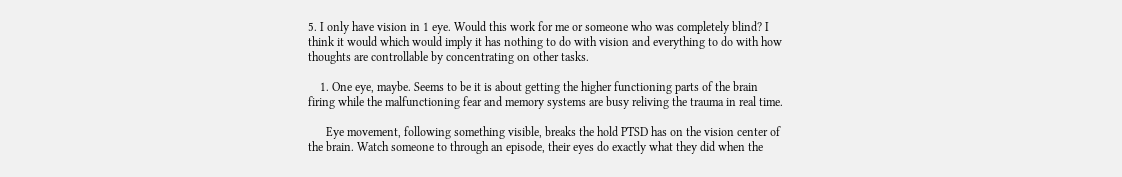5. I only have vision in 1 eye. Would this work for me or someone who was completely blind? I think it would which would imply it has nothing to do with vision and everything to do with how thoughts are controllable by concentrating on other tasks.

    1. One eye, maybe. Seems to be it is about getting the higher functioning parts of the brain firing while the malfunctioning fear and memory systems are busy reliving the trauma in real time.

      Eye movement, following something visible, breaks the hold PTSD has on the vision center of the brain. Watch someone to through an episode, their eyes do exactly what they did when the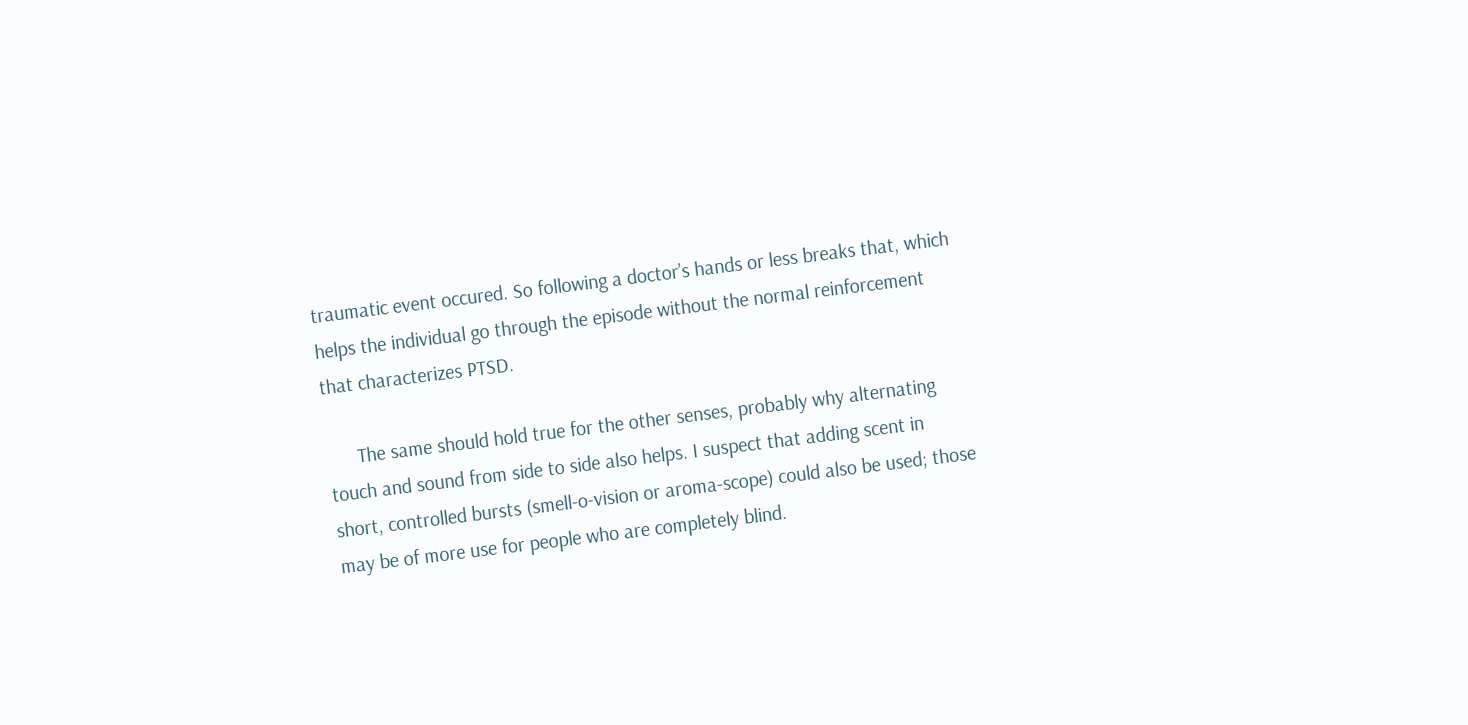traumatic event occured. So following a doctor’s hands or less breaks that, which helps the individual go through the episode without the normal reinforcement that characterizes PTSD.

      The same should hold true for the other senses, probably why alternating touch and sound from side to side also helps. I suspect that adding scent in short, controlled bursts (smell-o-vision or aroma-scope) could also be used; those may be of more use for people who are completely blind.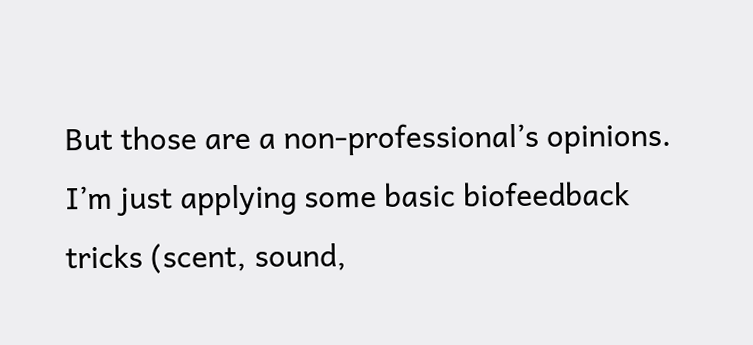But those are a non-professional’s opinions. I’m just applying some basic biofeedback tricks (scent, sound,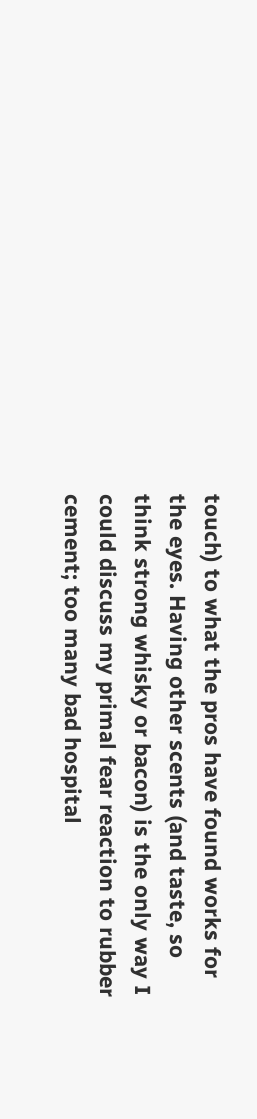touch) to what the pros have found works for the eyes. Having other scents (and taste, so think strong whisky or bacon) is the only way I could discuss my primal fear reaction to rubber cement; too many bad hospital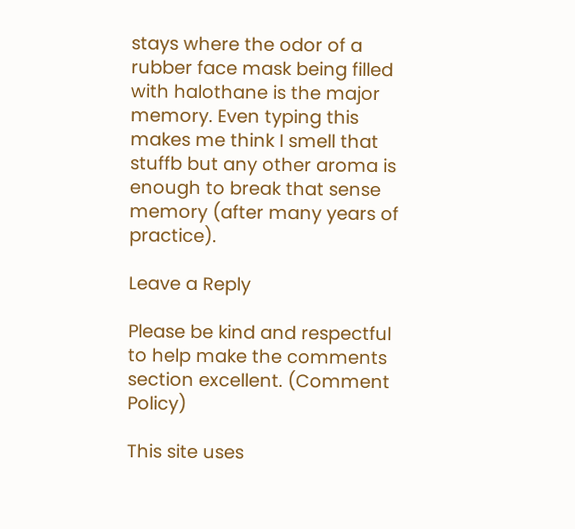stays where the odor of a rubber face mask being filled with halothane is the major memory. Even typing this makes me think I smell that stuffb but any other aroma is enough to break that sense memory (after many years of practice).

Leave a Reply

Please be kind and respectful to help make the comments section excellent. (Comment Policy)

This site uses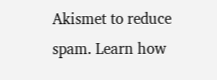Akismet to reduce spam. Learn how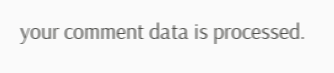your comment data is processed.